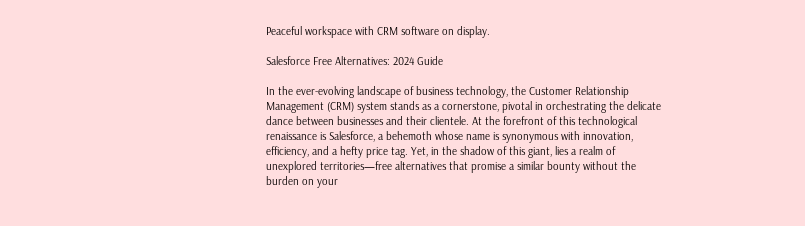Peaceful workspace with CRM software on display.

Salesforce Free Alternatives: 2024 Guide

In the ever-evolving landscape of business technology, the Customer Relationship Management (CRM) system stands as a cornerstone, pivotal in orchestrating the delicate dance between businesses and their clientele. At the forefront of this technological renaissance is Salesforce, a behemoth whose name is synonymous with innovation, efficiency, and a hefty price tag. Yet, in the shadow of this giant, lies a realm of unexplored territories—free alternatives that promise a similar bounty without the burden on your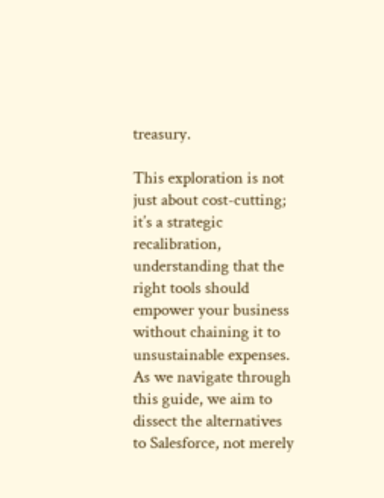treasury.

This exploration is not just about cost-cutting; it’s a strategic recalibration, understanding that the right tools should empower your business without chaining it to unsustainable expenses. As we navigate through this guide, we aim to dissect the alternatives to Salesforce, not merely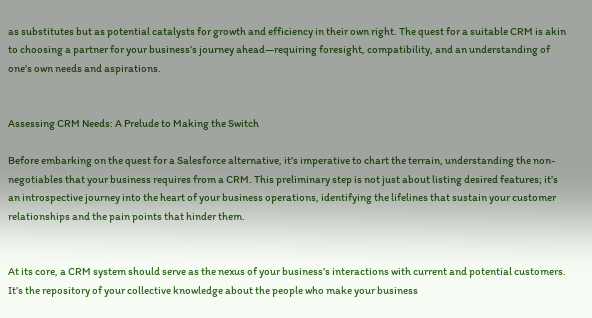as substitutes but as potential catalysts for growth and efficiency in their own right. The quest for a suitable CRM is akin to choosing a partner for your business’s journey ahead—requiring foresight, compatibility, and an understanding of one’s own needs and aspirations.


Assessing CRM Needs: A Prelude to Making the Switch

Before embarking on the quest for a Salesforce alternative, it’s imperative to chart the terrain, understanding the non-negotiables that your business requires from a CRM. This preliminary step is not just about listing desired features; it’s an introspective journey into the heart of your business operations, identifying the lifelines that sustain your customer relationships and the pain points that hinder them.


At its core, a CRM system should serve as the nexus of your business’s interactions with current and potential customers. It’s the repository of your collective knowledge about the people who make your business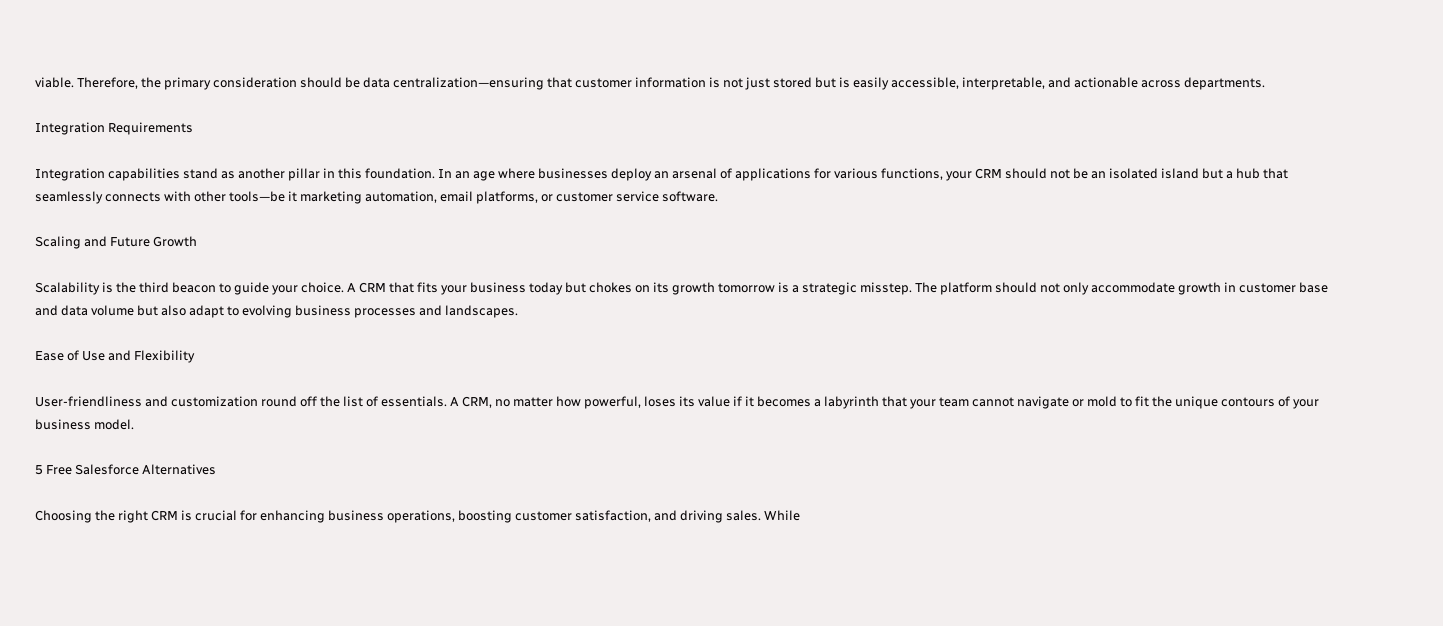viable. Therefore, the primary consideration should be data centralization—ensuring that customer information is not just stored but is easily accessible, interpretable, and actionable across departments.

Integration Requirements

Integration capabilities stand as another pillar in this foundation. In an age where businesses deploy an arsenal of applications for various functions, your CRM should not be an isolated island but a hub that seamlessly connects with other tools—be it marketing automation, email platforms, or customer service software.

Scaling and Future Growth

Scalability is the third beacon to guide your choice. A CRM that fits your business today but chokes on its growth tomorrow is a strategic misstep. The platform should not only accommodate growth in customer base and data volume but also adapt to evolving business processes and landscapes.

Ease of Use and Flexibility

User-friendliness and customization round off the list of essentials. A CRM, no matter how powerful, loses its value if it becomes a labyrinth that your team cannot navigate or mold to fit the unique contours of your business model.

5 Free Salesforce Alternatives

Choosing the right CRM is crucial for enhancing business operations, boosting customer satisfaction, and driving sales. While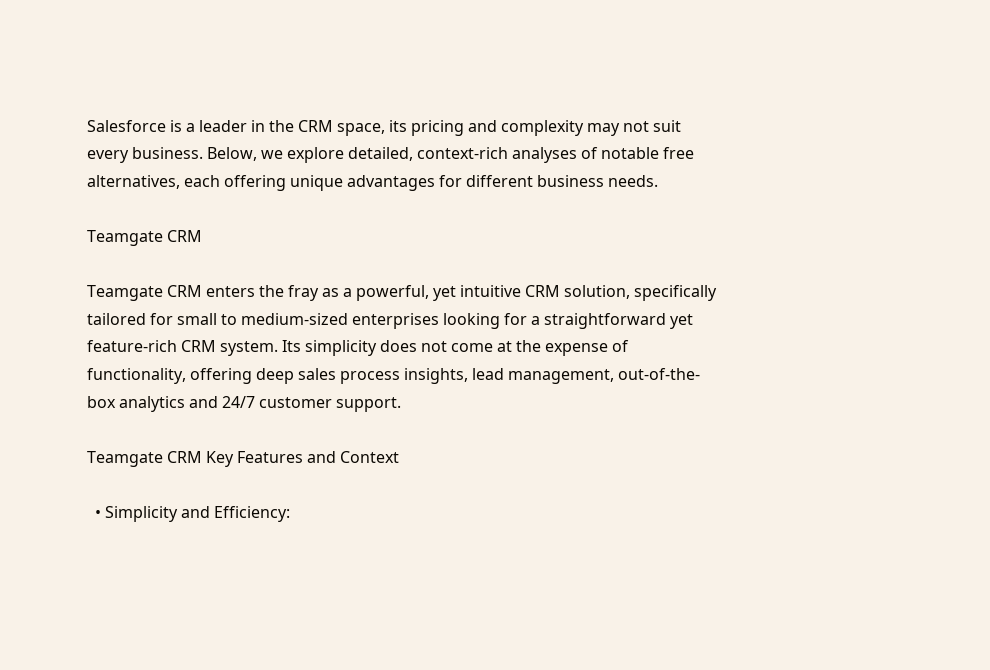Salesforce is a leader in the CRM space, its pricing and complexity may not suit every business. Below, we explore detailed, context-rich analyses of notable free alternatives, each offering unique advantages for different business needs.

Teamgate CRM

Teamgate CRM enters the fray as a powerful, yet intuitive CRM solution, specifically tailored for small to medium-sized enterprises looking for a straightforward yet feature-rich CRM system. Its simplicity does not come at the expense of functionality, offering deep sales process insights, lead management, out-of-the-box analytics and 24/7 customer support.

Teamgate CRM Key Features and Context

  • Simplicity and Efficiency: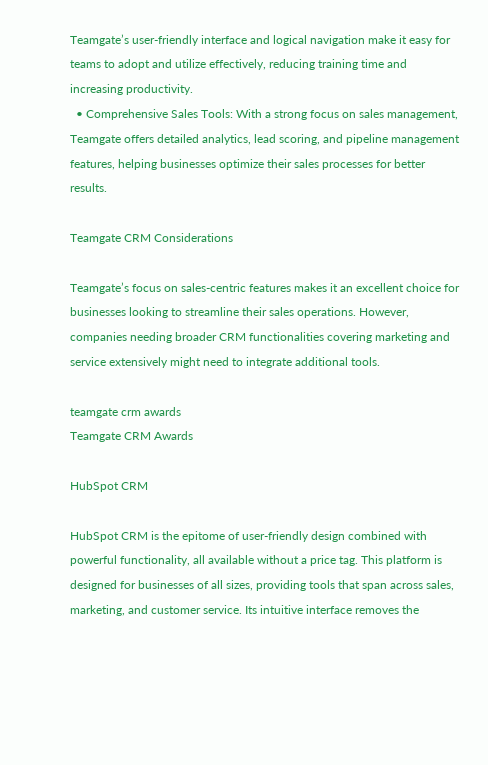Teamgate’s user-friendly interface and logical navigation make it easy for teams to adopt and utilize effectively, reducing training time and increasing productivity.
  • Comprehensive Sales Tools: With a strong focus on sales management, Teamgate offers detailed analytics, lead scoring, and pipeline management features, helping businesses optimize their sales processes for better results.

Teamgate CRM Considerations

Teamgate’s focus on sales-centric features makes it an excellent choice for businesses looking to streamline their sales operations. However, companies needing broader CRM functionalities covering marketing and service extensively might need to integrate additional tools.

teamgate crm awards
Teamgate CRM Awards

HubSpot CRM

HubSpot CRM is the epitome of user-friendly design combined with powerful functionality, all available without a price tag. This platform is designed for businesses of all sizes, providing tools that span across sales, marketing, and customer service. Its intuitive interface removes the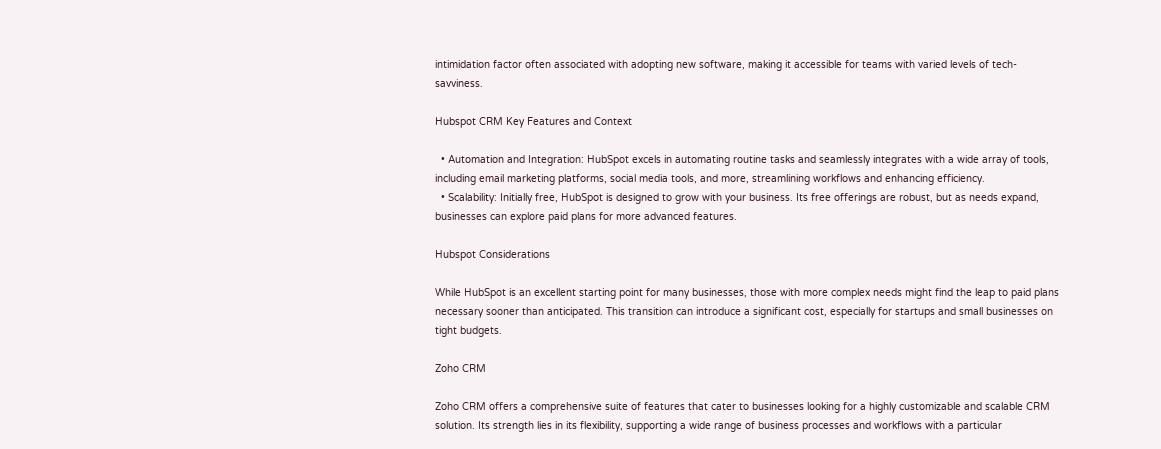intimidation factor often associated with adopting new software, making it accessible for teams with varied levels of tech-savviness.

Hubspot CRM Key Features and Context

  • Automation and Integration: HubSpot excels in automating routine tasks and seamlessly integrates with a wide array of tools, including email marketing platforms, social media tools, and more, streamlining workflows and enhancing efficiency.
  • Scalability: Initially free, HubSpot is designed to grow with your business. Its free offerings are robust, but as needs expand, businesses can explore paid plans for more advanced features.

Hubspot Considerations

While HubSpot is an excellent starting point for many businesses, those with more complex needs might find the leap to paid plans necessary sooner than anticipated. This transition can introduce a significant cost, especially for startups and small businesses on tight budgets.

Zoho CRM

Zoho CRM offers a comprehensive suite of features that cater to businesses looking for a highly customizable and scalable CRM solution. Its strength lies in its flexibility, supporting a wide range of business processes and workflows with a particular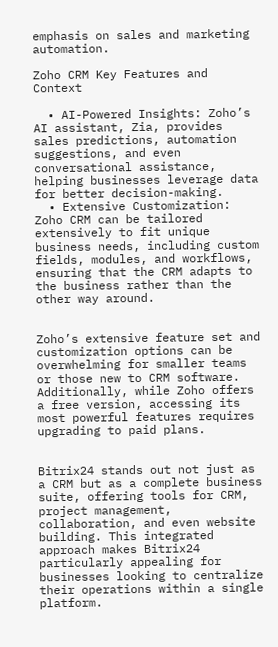emphasis on sales and marketing automation.

Zoho CRM Key Features and Context

  • AI-Powered Insights: Zoho’s AI assistant, Zia, provides sales predictions, automation suggestions, and even conversational assistance, helping businesses leverage data for better decision-making.
  • Extensive Customization: Zoho CRM can be tailored extensively to fit unique business needs, including custom fields, modules, and workflows, ensuring that the CRM adapts to the business rather than the other way around.


Zoho’s extensive feature set and customization options can be overwhelming for smaller teams or those new to CRM software. Additionally, while Zoho offers a free version, accessing its most powerful features requires upgrading to paid plans.


Bitrix24 stands out not just as a CRM but as a complete business suite, offering tools for CRM, project management, collaboration, and even website building. This integrated approach makes Bitrix24 particularly appealing for businesses looking to centralize their operations within a single platform.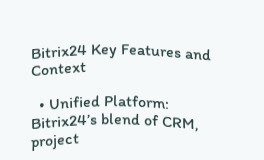Bitrix24 Key Features and Context

  • Unified Platform: Bitrix24’s blend of CRM, project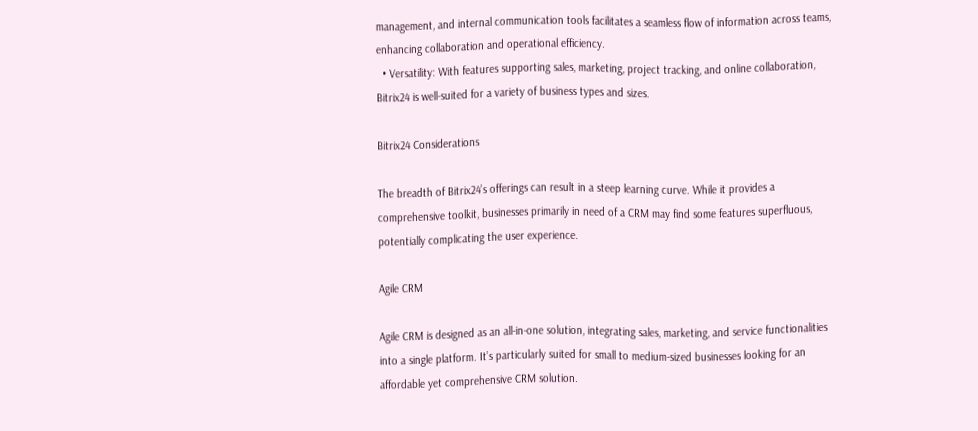management, and internal communication tools facilitates a seamless flow of information across teams, enhancing collaboration and operational efficiency.
  • Versatility: With features supporting sales, marketing, project tracking, and online collaboration, Bitrix24 is well-suited for a variety of business types and sizes.

Bitrix24 Considerations

The breadth of Bitrix24’s offerings can result in a steep learning curve. While it provides a comprehensive toolkit, businesses primarily in need of a CRM may find some features superfluous, potentially complicating the user experience.

Agile CRM

Agile CRM is designed as an all-in-one solution, integrating sales, marketing, and service functionalities into a single platform. It’s particularly suited for small to medium-sized businesses looking for an affordable yet comprehensive CRM solution.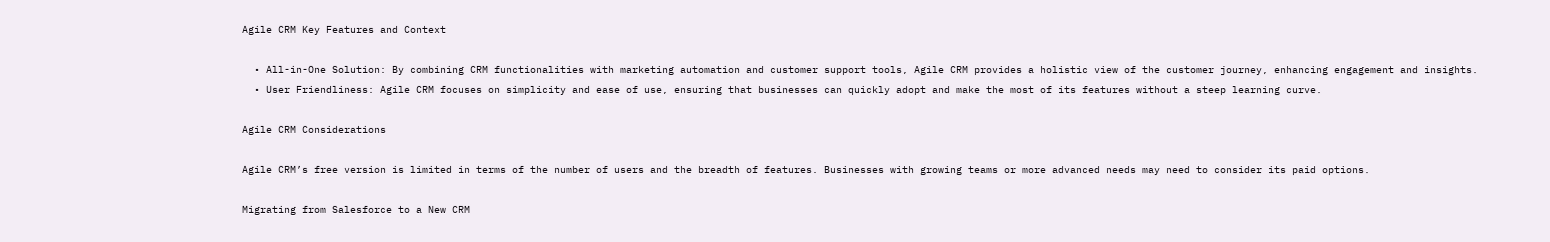Agile CRM Key Features and Context

  • All-in-One Solution: By combining CRM functionalities with marketing automation and customer support tools, Agile CRM provides a holistic view of the customer journey, enhancing engagement and insights.
  • User Friendliness: Agile CRM focuses on simplicity and ease of use, ensuring that businesses can quickly adopt and make the most of its features without a steep learning curve.

Agile CRM Considerations

Agile CRM’s free version is limited in terms of the number of users and the breadth of features. Businesses with growing teams or more advanced needs may need to consider its paid options.

Migrating from Salesforce to a New CRM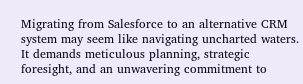Migrating from Salesforce to an alternative CRM system may seem like navigating uncharted waters. It demands meticulous planning, strategic foresight, and an unwavering commitment to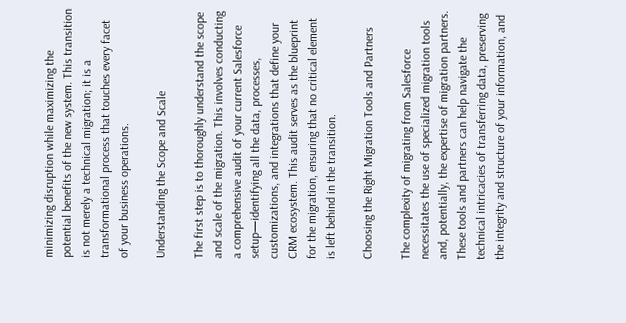minimizing disruption while maximizing the potential benefits of the new system. This transition is not merely a technical migration; it is a transformational process that touches every facet of your business operations.

Understanding the Scope and Scale

The first step is to thoroughly understand the scope and scale of the migration. This involves conducting a comprehensive audit of your current Salesforce setup—identifying all the data, processes, customizations, and integrations that define your CRM ecosystem. This audit serves as the blueprint for the migration, ensuring that no critical element is left behind in the transition.

Choosing the Right Migration Tools and Partners

The complexity of migrating from Salesforce necessitates the use of specialized migration tools and, potentially, the expertise of migration partners. These tools and partners can help navigate the technical intricacies of transferring data, preserving the integrity and structure of your information, and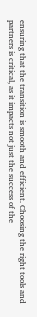ensuring that the transition is smooth and efficient. Choosing the right tools and partners is critical, as it impacts not just the success of the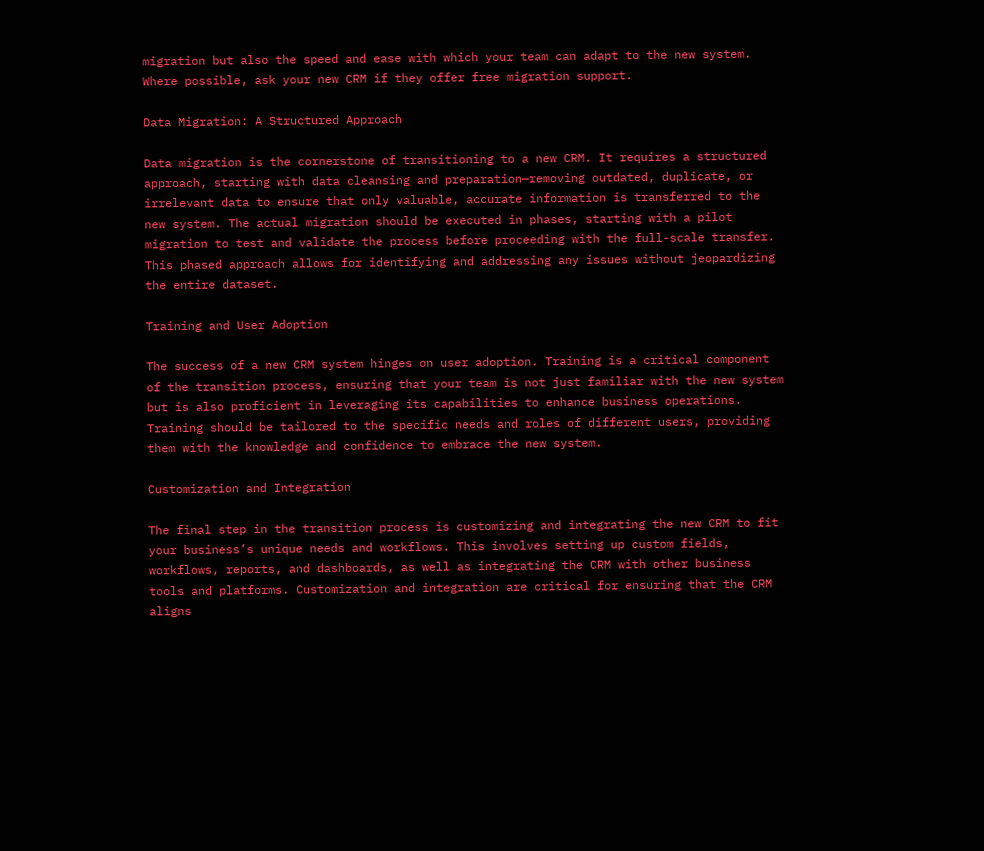migration but also the speed and ease with which your team can adapt to the new system. Where possible, ask your new CRM if they offer free migration support.

Data Migration: A Structured Approach

Data migration is the cornerstone of transitioning to a new CRM. It requires a structured approach, starting with data cleansing and preparation—removing outdated, duplicate, or irrelevant data to ensure that only valuable, accurate information is transferred to the new system. The actual migration should be executed in phases, starting with a pilot migration to test and validate the process before proceeding with the full-scale transfer. This phased approach allows for identifying and addressing any issues without jeopardizing the entire dataset.

Training and User Adoption

The success of a new CRM system hinges on user adoption. Training is a critical component of the transition process, ensuring that your team is not just familiar with the new system but is also proficient in leveraging its capabilities to enhance business operations. Training should be tailored to the specific needs and roles of different users, providing them with the knowledge and confidence to embrace the new system.

Customization and Integration

The final step in the transition process is customizing and integrating the new CRM to fit your business’s unique needs and workflows. This involves setting up custom fields, workflows, reports, and dashboards, as well as integrating the CRM with other business tools and platforms. Customization and integration are critical for ensuring that the CRM aligns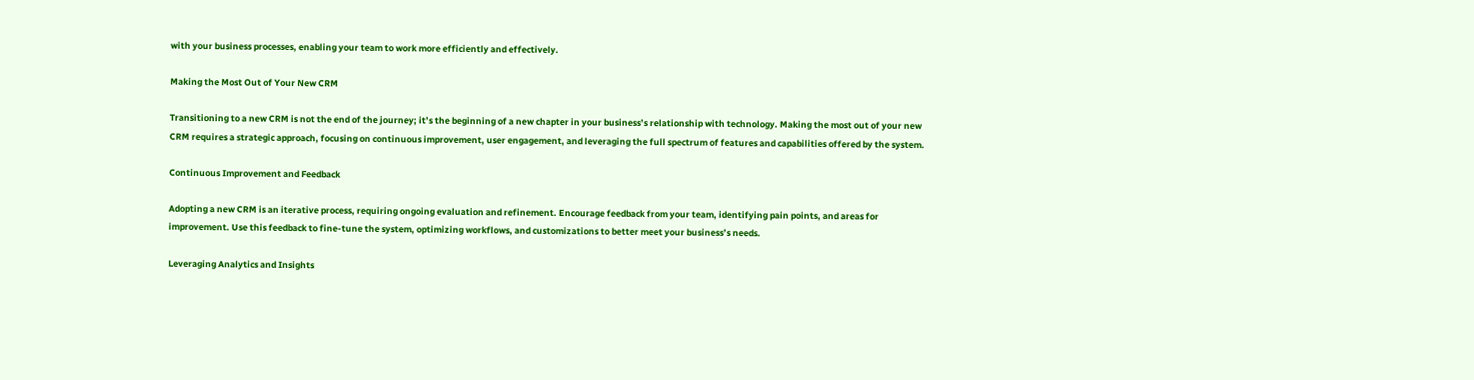with your business processes, enabling your team to work more efficiently and effectively.

Making the Most Out of Your New CRM

Transitioning to a new CRM is not the end of the journey; it’s the beginning of a new chapter in your business’s relationship with technology. Making the most out of your new CRM requires a strategic approach, focusing on continuous improvement, user engagement, and leveraging the full spectrum of features and capabilities offered by the system.

Continuous Improvement and Feedback

Adopting a new CRM is an iterative process, requiring ongoing evaluation and refinement. Encourage feedback from your team, identifying pain points, and areas for improvement. Use this feedback to fine-tune the system, optimizing workflows, and customizations to better meet your business’s needs.

Leveraging Analytics and Insights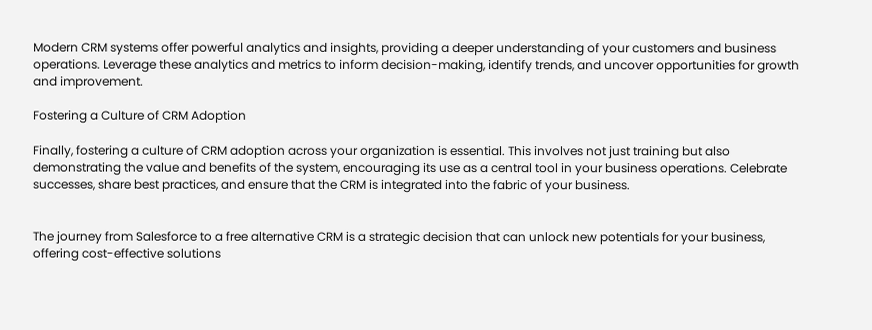Modern CRM systems offer powerful analytics and insights, providing a deeper understanding of your customers and business operations. Leverage these analytics and metrics to inform decision-making, identify trends, and uncover opportunities for growth and improvement.

Fostering a Culture of CRM Adoption

Finally, fostering a culture of CRM adoption across your organization is essential. This involves not just training but also demonstrating the value and benefits of the system, encouraging its use as a central tool in your business operations. Celebrate successes, share best practices, and ensure that the CRM is integrated into the fabric of your business.


The journey from Salesforce to a free alternative CRM is a strategic decision that can unlock new potentials for your business, offering cost-effective solutions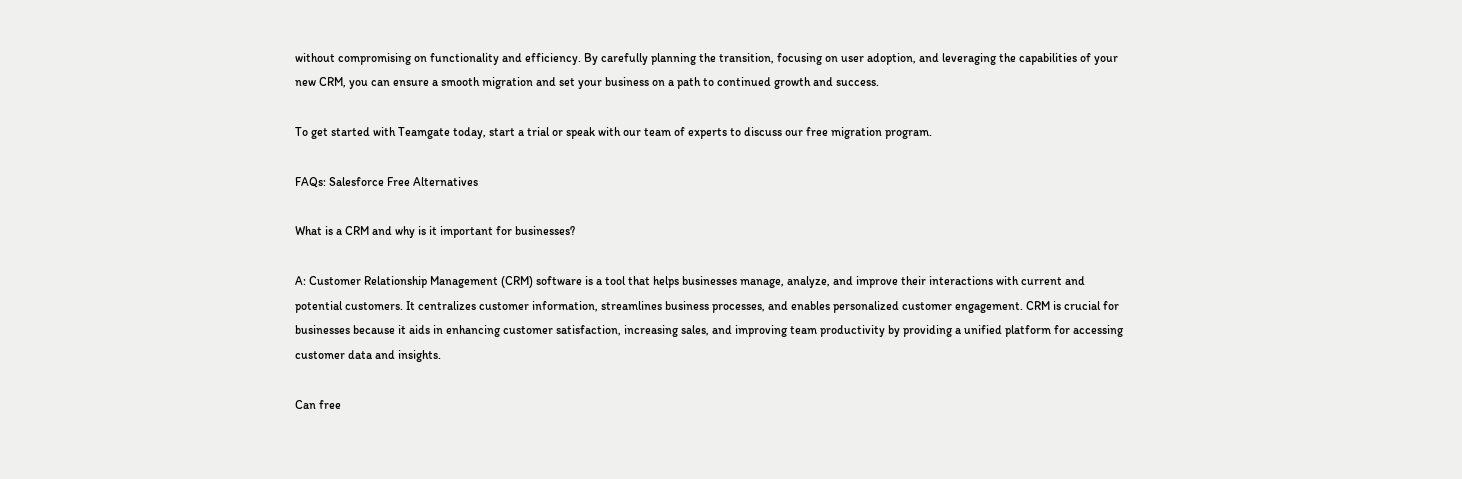without compromising on functionality and efficiency. By carefully planning the transition, focusing on user adoption, and leveraging the capabilities of your new CRM, you can ensure a smooth migration and set your business on a path to continued growth and success.

To get started with Teamgate today, start a trial or speak with our team of experts to discuss our free migration program.

FAQs: Salesforce Free Alternatives

What is a CRM and why is it important for businesses?

A: Customer Relationship Management (CRM) software is a tool that helps businesses manage, analyze, and improve their interactions with current and potential customers. It centralizes customer information, streamlines business processes, and enables personalized customer engagement. CRM is crucial for businesses because it aids in enhancing customer satisfaction, increasing sales, and improving team productivity by providing a unified platform for accessing customer data and insights.

Can free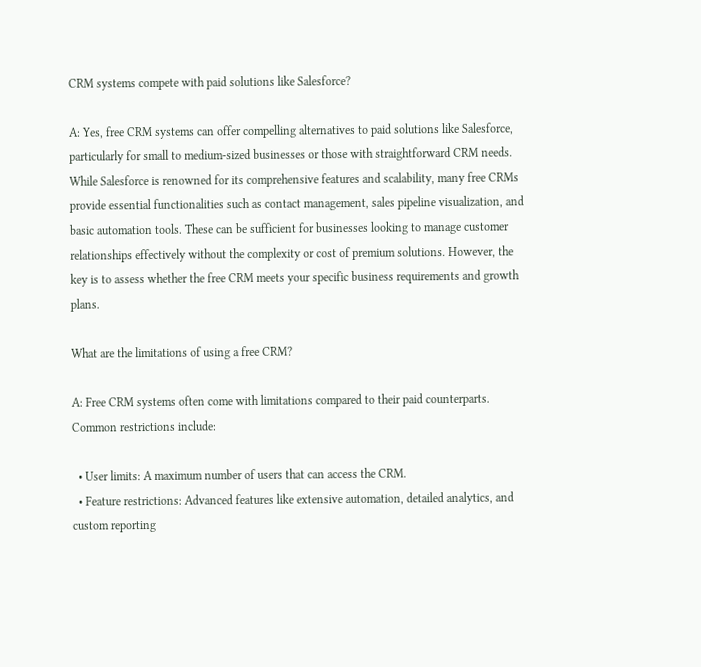CRM systems compete with paid solutions like Salesforce?

A: Yes, free CRM systems can offer compelling alternatives to paid solutions like Salesforce, particularly for small to medium-sized businesses or those with straightforward CRM needs. While Salesforce is renowned for its comprehensive features and scalability, many free CRMs provide essential functionalities such as contact management, sales pipeline visualization, and basic automation tools. These can be sufficient for businesses looking to manage customer relationships effectively without the complexity or cost of premium solutions. However, the key is to assess whether the free CRM meets your specific business requirements and growth plans.

What are the limitations of using a free CRM?

A: Free CRM systems often come with limitations compared to their paid counterparts. Common restrictions include:

  • User limits: A maximum number of users that can access the CRM.
  • Feature restrictions: Advanced features like extensive automation, detailed analytics, and custom reporting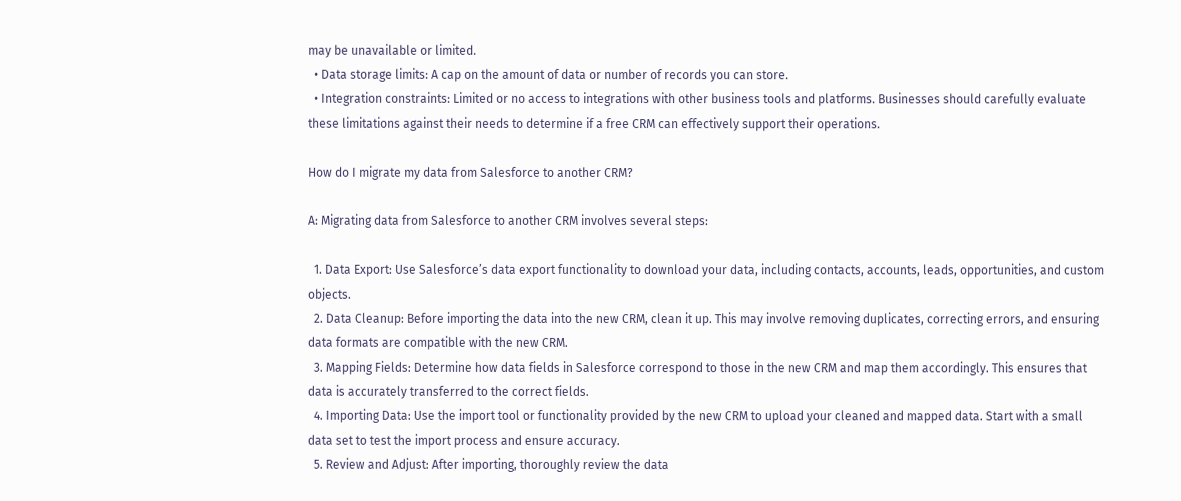may be unavailable or limited.
  • Data storage limits: A cap on the amount of data or number of records you can store.
  • Integration constraints: Limited or no access to integrations with other business tools and platforms. Businesses should carefully evaluate these limitations against their needs to determine if a free CRM can effectively support their operations.

How do I migrate my data from Salesforce to another CRM?

A: Migrating data from Salesforce to another CRM involves several steps:

  1. Data Export: Use Salesforce’s data export functionality to download your data, including contacts, accounts, leads, opportunities, and custom objects.
  2. Data Cleanup: Before importing the data into the new CRM, clean it up. This may involve removing duplicates, correcting errors, and ensuring data formats are compatible with the new CRM.
  3. Mapping Fields: Determine how data fields in Salesforce correspond to those in the new CRM and map them accordingly. This ensures that data is accurately transferred to the correct fields.
  4. Importing Data: Use the import tool or functionality provided by the new CRM to upload your cleaned and mapped data. Start with a small data set to test the import process and ensure accuracy.
  5. Review and Adjust: After importing, thoroughly review the data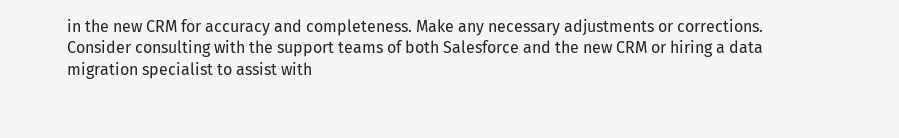in the new CRM for accuracy and completeness. Make any necessary adjustments or corrections. Consider consulting with the support teams of both Salesforce and the new CRM or hiring a data migration specialist to assist with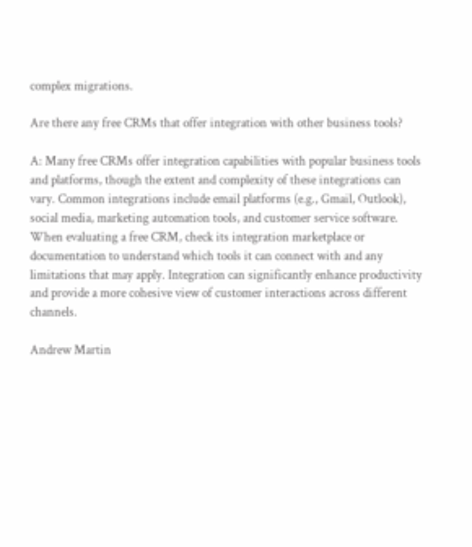complex migrations.

Are there any free CRMs that offer integration with other business tools?

A: Many free CRMs offer integration capabilities with popular business tools and platforms, though the extent and complexity of these integrations can vary. Common integrations include email platforms (e.g., Gmail, Outlook), social media, marketing automation tools, and customer service software. When evaluating a free CRM, check its integration marketplace or documentation to understand which tools it can connect with and any limitations that may apply. Integration can significantly enhance productivity and provide a more cohesive view of customer interactions across different channels.

Andrew Martin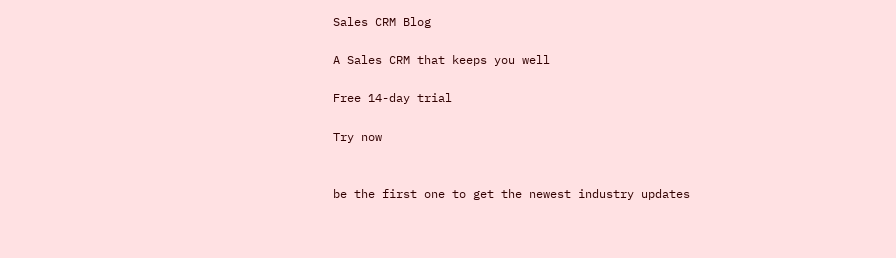Sales CRM Blog

A Sales CRM that keeps you well

Free 14-day trial

Try now


be the first one to get the newest industry updates